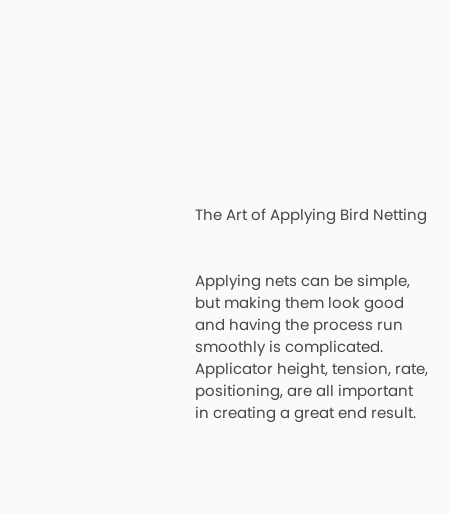The Art of Applying Bird Netting


Applying nets can be simple, but making them look good and having the process run smoothly is complicated.  Applicator height, tension, rate, positioning, are all important in creating a great end result.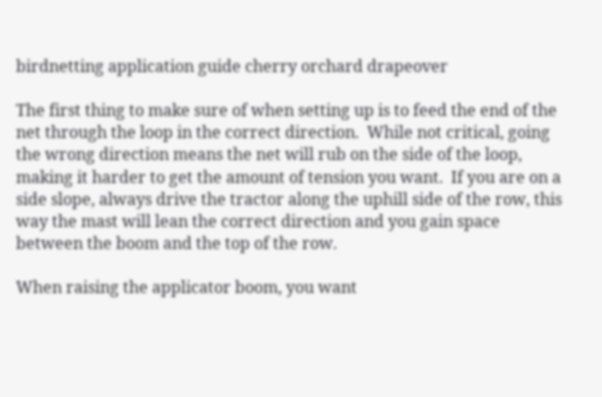birdnetting application guide cherry orchard drapeover

The first thing to make sure of when setting up is to feed the end of the net through the loop in the correct direction.  While not critical, going the wrong direction means the net will rub on the side of the loop, making it harder to get the amount of tension you want.  If you are on a side slope, always drive the tractor along the uphill side of the row, this way the mast will lean the correct direction and you gain space between the boom and the top of the row.

When raising the applicator boom, you want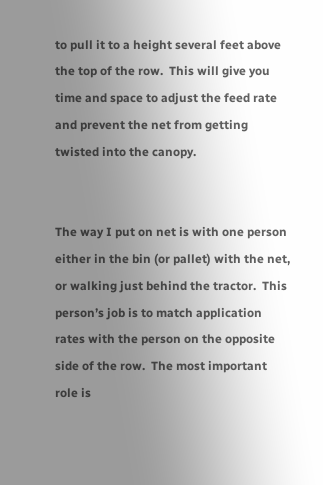to pull it to a height several feet above the top of the row.  This will give you time and space to adjust the feed rate and prevent the net from getting twisted into the canopy.


The way I put on net is with one person either in the bin (or pallet) with the net, or walking just behind the tractor.  This person’s job is to match application rates with the person on the opposite side of the row.  The most important role is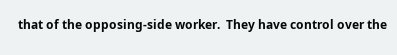that of the opposing-side worker.  They have control over the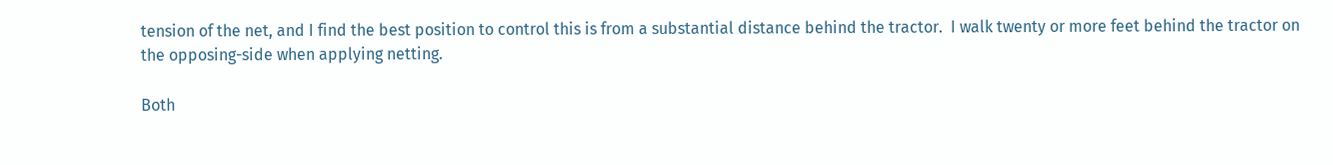tension of the net, and I find the best position to control this is from a substantial distance behind the tractor.  I walk twenty or more feet behind the tractor on the opposing-side when applying netting.

Both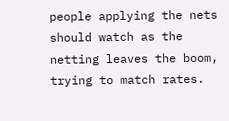people applying the nets should watch as the netting leaves the boom, trying to match rates.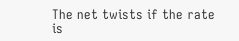The net twists if the rate is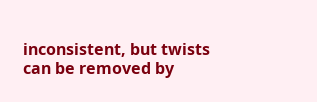inconsistent, but twists can be removed by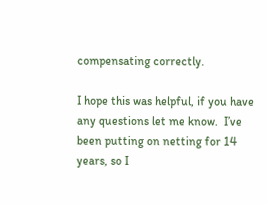compensating correctly.

I hope this was helpful, if you have any questions let me know.  I’ve been putting on netting for 14 years, so I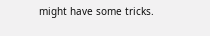might have some tricks.